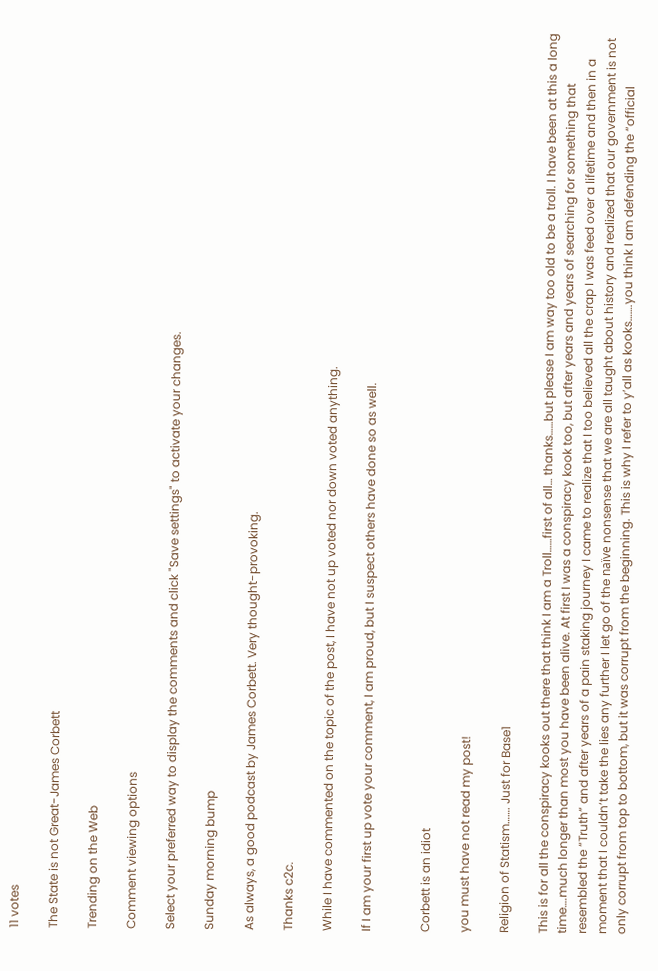11 votes

The State is not Great-James Corbett

Trending on the Web

Comment viewing options

Select your preferred way to display the comments and click "Save settings" to activate your changes.

Sunday morning bump

As always, a good podcast by James Corbett. Very thought-provoking.

Thanks c2c.

While I have commented on the topic of the post, I have not up voted nor down voted anything.

If I am your first up vote your comment, I am proud, but I suspect others have done so as well.


Corbett is an idiot

you must have not read my post!

Religion of Statism……. Just for Base1

This is for all the conspiracy kooks out there that think I am a Troll……first of all… thanks……but please I am way too old to be a troll. I have been at this a long time….much longer than most you have been alive. At first I was a conspiracy kook too, but after years and years of searching for something that resembled the “Truth” and after years of a pain staking journey I came to realize that I too believed all the crap I was feed over a lifetime and then in a moment that I couldn’t take the lies any further I let go of the naïve nonsense that we are all taught about history and realized that our government is not only corrupt from top to bottom, but it was corrupt from the beginning. This is why I refer to y’all as kooks…….you think I am defending the “official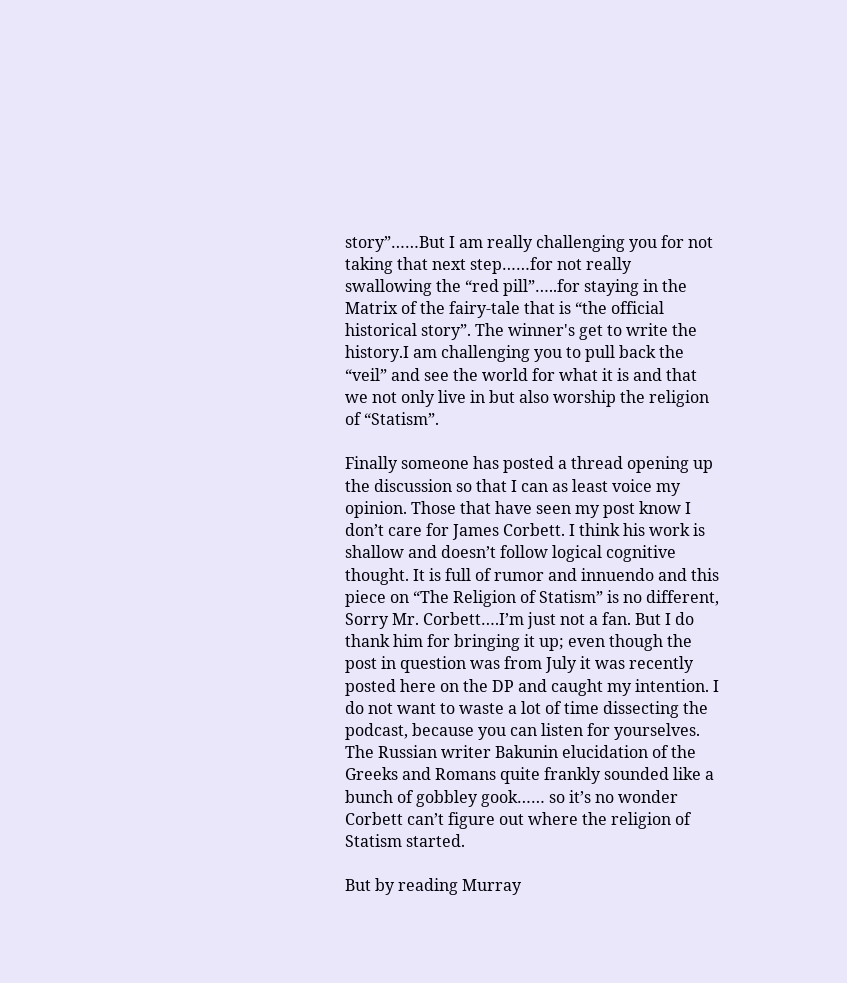story”……But I am really challenging you for not taking that next step……for not really swallowing the “red pill”…..for staying in the Matrix of the fairy-tale that is “the official historical story”. The winner's get to write the history.I am challenging you to pull back the “veil” and see the world for what it is and that we not only live in but also worship the religion of “Statism”.

Finally someone has posted a thread opening up the discussion so that I can as least voice my opinion. Those that have seen my post know I don’t care for James Corbett. I think his work is shallow and doesn’t follow logical cognitive thought. It is full of rumor and innuendo and this piece on “The Religion of Statism” is no different, Sorry Mr. Corbett….I’m just not a fan. But I do thank him for bringing it up; even though the post in question was from July it was recently posted here on the DP and caught my intention. I do not want to waste a lot of time dissecting the podcast, because you can listen for yourselves. The Russian writer Bakunin elucidation of the Greeks and Romans quite frankly sounded like a bunch of gobbley gook…… so it’s no wonder Corbett can’t figure out where the religion of Statism started.

But by reading Murray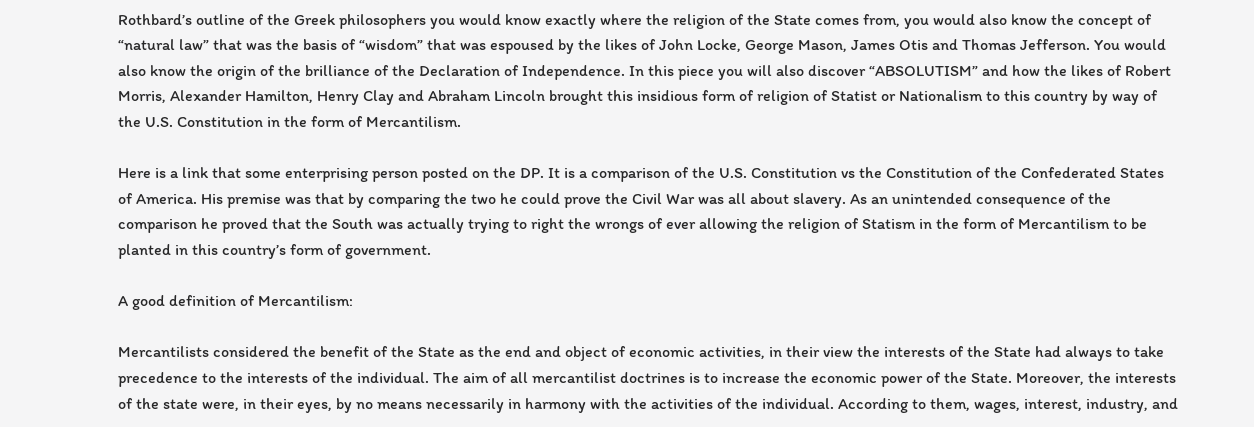Rothbard’s outline of the Greek philosophers you would know exactly where the religion of the State comes from, you would also know the concept of “natural law” that was the basis of “wisdom” that was espoused by the likes of John Locke, George Mason, James Otis and Thomas Jefferson. You would also know the origin of the brilliance of the Declaration of Independence. In this piece you will also discover “ABSOLUTISM” and how the likes of Robert Morris, Alexander Hamilton, Henry Clay and Abraham Lincoln brought this insidious form of religion of Statist or Nationalism to this country by way of the U.S. Constitution in the form of Mercantilism.

Here is a link that some enterprising person posted on the DP. It is a comparison of the U.S. Constitution vs the Constitution of the Confederated States of America. His premise was that by comparing the two he could prove the Civil War was all about slavery. As an unintended consequence of the comparison he proved that the South was actually trying to right the wrongs of ever allowing the religion of Statism in the form of Mercantilism to be planted in this country’s form of government.

A good definition of Mercantilism:

Mercantilists considered the benefit of the State as the end and object of economic activities, in their view the interests of the State had always to take precedence to the interests of the individual. The aim of all mercantilist doctrines is to increase the economic power of the State. Moreover, the interests of the state were, in their eyes, by no means necessarily in harmony with the activities of the individual. According to them, wages, interest, industry, and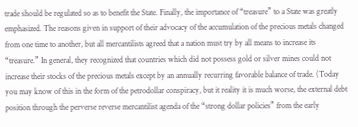trade should be regulated so as to benefit the State. Finally, the importance of “treasure” to a State was greatly emphasized. The reasons given in support of their advocacy of the accumulation of the precious metals changed from one time to another, but all mercantilists agreed that a nation must try by all means to increase its “treasure.” In general, they recognized that countries which did not possess gold or silver mines could not increase their stocks of the precious metals except by an annually recurring favorable balance of trade. (Today you may know of this in the form of the petrodollar conspiracy, but it reality it is much worse, the external debt position through the perverse reverse mercantilist agenda of the “strong dollar policies” from the early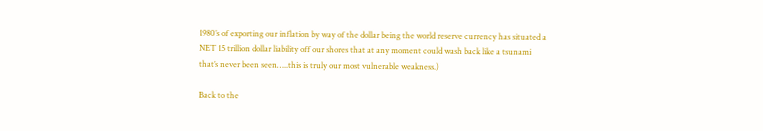1980’s of exporting our inflation by way of the dollar being the world reserve currency has situated a NET 15 trillion dollar liability off our shores that at any moment could wash back like a tsunami that’s never been seen…..this is truly our most vulnerable weakness.)

Back to the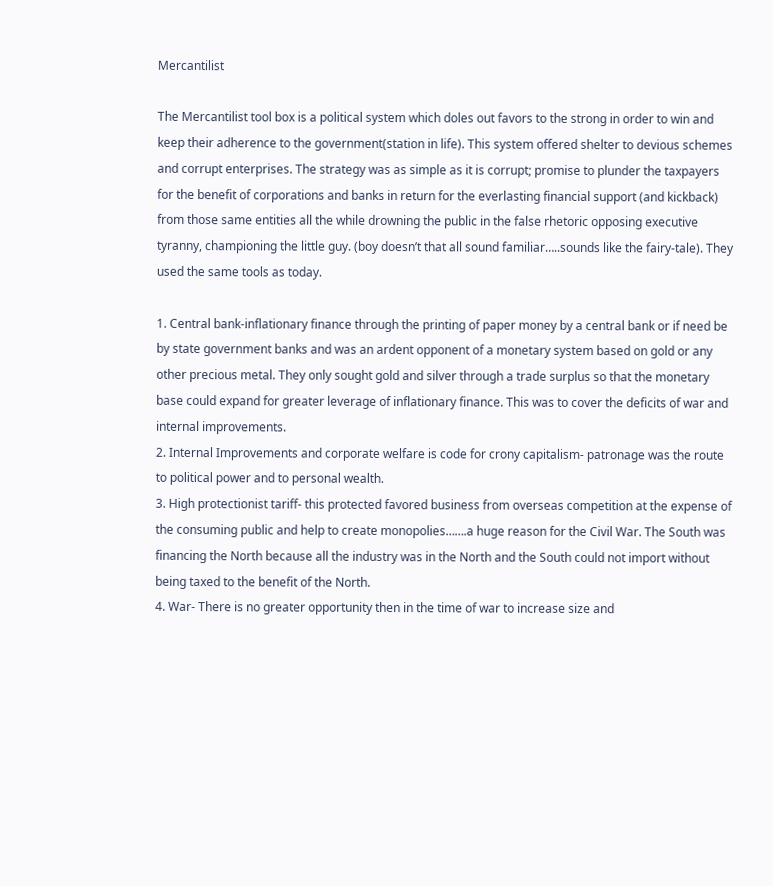Mercantilist

The Mercantilist tool box is a political system which doles out favors to the strong in order to win and keep their adherence to the government(station in life). This system offered shelter to devious schemes and corrupt enterprises. The strategy was as simple as it is corrupt; promise to plunder the taxpayers for the benefit of corporations and banks in return for the everlasting financial support (and kickback) from those same entities all the while drowning the public in the false rhetoric opposing executive tyranny, championing the little guy. (boy doesn’t that all sound familiar…..sounds like the fairy-tale). They used the same tools as today.

1. Central bank-inflationary finance through the printing of paper money by a central bank or if need be by state government banks and was an ardent opponent of a monetary system based on gold or any other precious metal. They only sought gold and silver through a trade surplus so that the monetary base could expand for greater leverage of inflationary finance. This was to cover the deficits of war and internal improvements.
2. Internal Improvements and corporate welfare is code for crony capitalism- patronage was the route to political power and to personal wealth.
3. High protectionist tariff- this protected favored business from overseas competition at the expense of the consuming public and help to create monopolies…….a huge reason for the Civil War. The South was financing the North because all the industry was in the North and the South could not import without being taxed to the benefit of the North.
4. War- There is no greater opportunity then in the time of war to increase size and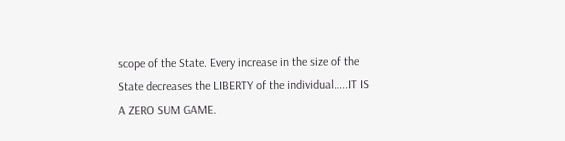scope of the State. Every increase in the size of the State decreases the LIBERTY of the individual…..IT IS A ZERO SUM GAME.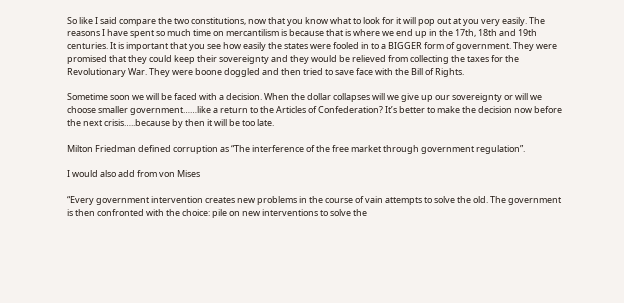So like I said compare the two constitutions, now that you know what to look for it will pop out at you very easily. The reasons I have spent so much time on mercantilism is because that is where we end up in the 17th, 18th and 19th centuries. It is important that you see how easily the states were fooled in to a BIGGER form of government. They were promised that they could keep their sovereignty and they would be relieved from collecting the taxes for the Revolutionary War. They were boone doggled and then tried to save face with the Bill of Rights.

Sometime soon we will be faced with a decision. When the dollar collapses will we give up our sovereignty or will we choose smaller government……like a return to the Articles of Confederation? It’s better to make the decision now before the next crisis…..because by then it will be too late.

Milton Friedman defined corruption as “The interference of the free market through government regulation”.

I would also add from von Mises

“Every government intervention creates new problems in the course of vain attempts to solve the old. The government is then confronted with the choice: pile on new interventions to solve the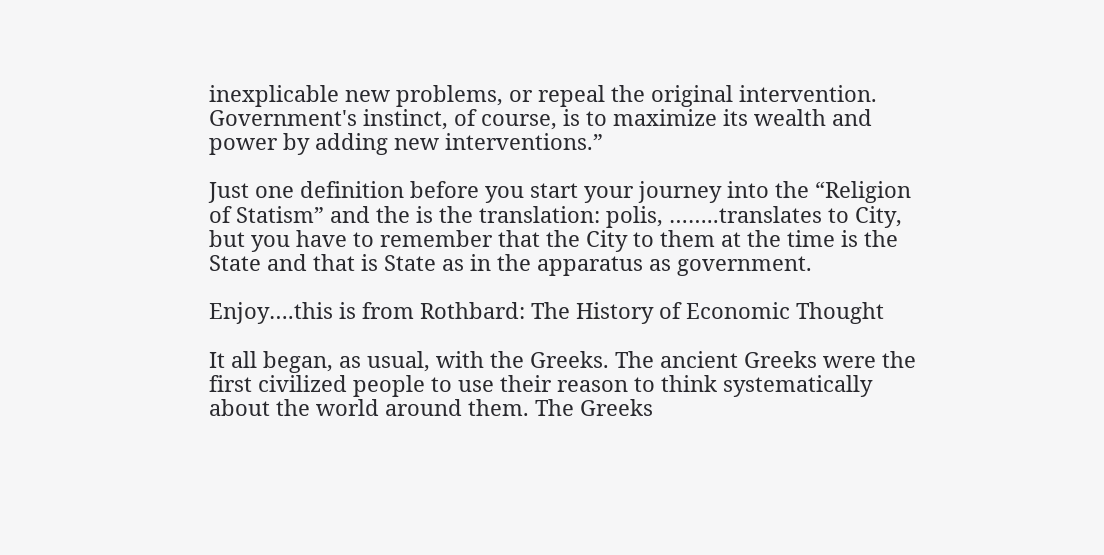inexplicable new problems, or repeal the original intervention. Government's instinct, of course, is to maximize its wealth and power by adding new interventions.”

Just one definition before you start your journey into the “Religion of Statism” and the is the translation: polis, ……..translates to City, but you have to remember that the City to them at the time is the State and that is State as in the apparatus as government.

Enjoy….this is from Rothbard: The History of Economic Thought

It all began, as usual, with the Greeks. The ancient Greeks were the first civilized people to use their reason to think systematically about the world around them. The Greeks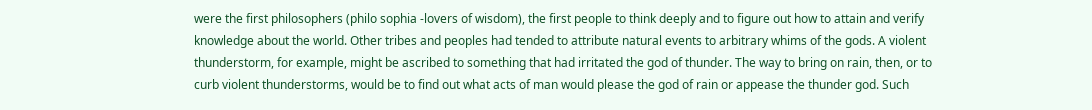were the first philosophers (philo sophia -lovers of wisdom), the first people to think deeply and to figure out how to attain and verify knowledge about the world. Other tribes and peoples had tended to attribute natural events to arbitrary whims of the gods. A violent thunderstorm, for example, might be ascribed to something that had irritated the god of thunder. The way to bring on rain, then, or to curb violent thunderstorms, would be to find out what acts of man would please the god of rain or appease the thunder god. Such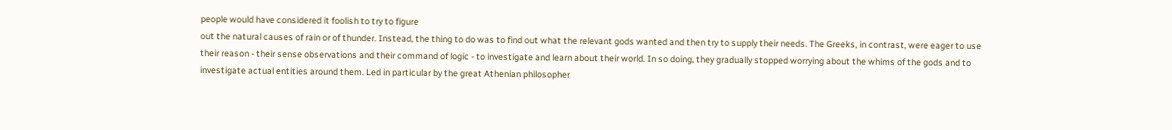people would have considered it foolish to try to figure
out the natural causes of rain or of thunder. Instead, the thing to do was to find out what the relevant gods wanted and then try to supply their needs. The Greeks, in contrast, were eager to use their reason - their sense observations and their command of logic - to investigate and learn about their world. In so doing, they gradually stopped worrying about the whims of the gods and to investigate actual entities around them. Led in particular by the great Athenian philosopher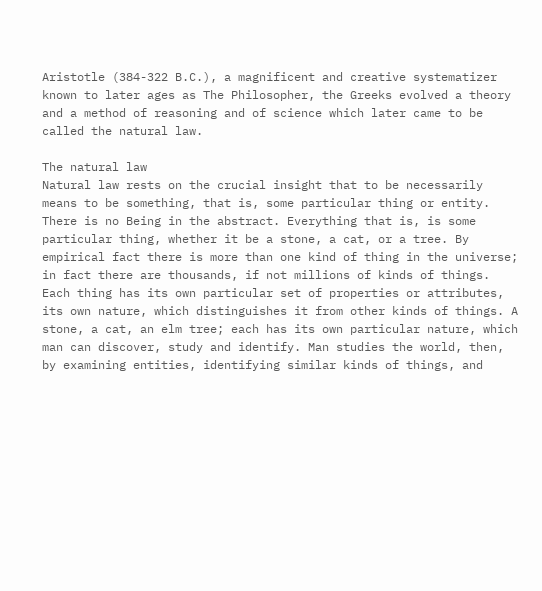Aristotle (384-322 B.C.), a magnificent and creative systematizer known to later ages as The Philosopher, the Greeks evolved a theory and a method of reasoning and of science which later came to be called the natural law.

The natural law
Natural law rests on the crucial insight that to be necessarily means to be something, that is, some particular thing or entity. There is no Being in the abstract. Everything that is, is some particular thing, whether it be a stone, a cat, or a tree. By empirical fact there is more than one kind of thing in the universe; in fact there are thousands, if not millions of kinds of things. Each thing has its own particular set of properties or attributes, its own nature, which distinguishes it from other kinds of things. A stone, a cat, an elm tree; each has its own particular nature, which man can discover, study and identify. Man studies the world, then, by examining entities, identifying similar kinds of things, and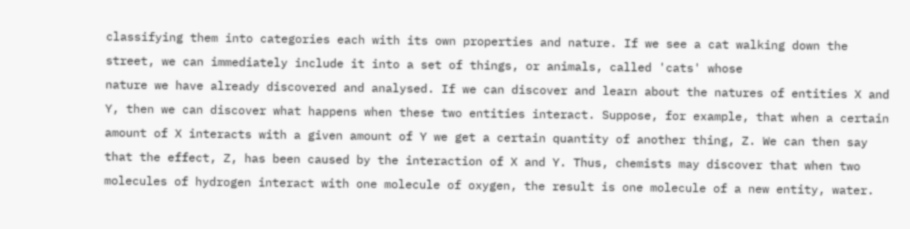classifying them into categories each with its own properties and nature. If we see a cat walking down the street, we can immediately include it into a set of things, or animals, called 'cats' whose
nature we have already discovered and analysed. If we can discover and learn about the natures of entities X and Y, then we can discover what happens when these two entities interact. Suppose, for example, that when a certain amount of X interacts with a given amount of Y we get a certain quantity of another thing, Z. We can then say that the effect, Z, has been caused by the interaction of X and Y. Thus, chemists may discover that when two molecules of hydrogen interact with one molecule of oxygen, the result is one molecule of a new entity, water.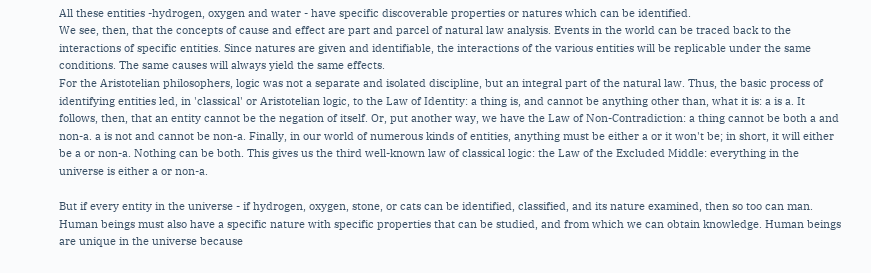All these entities -hydrogen, oxygen and water - have specific discoverable properties or natures which can be identified.
We see, then, that the concepts of cause and effect are part and parcel of natural law analysis. Events in the world can be traced back to the interactions of specific entities. Since natures are given and identifiable, the interactions of the various entities will be replicable under the same conditions. The same causes will always yield the same effects.
For the Aristotelian philosophers, logic was not a separate and isolated discipline, but an integral part of the natural law. Thus, the basic process of identifying entities led, in 'classical' or Aristotelian logic, to the Law of Identity: a thing is, and cannot be anything other than, what it is: a is a. It follows, then, that an entity cannot be the negation of itself. Or, put another way, we have the Law of Non-Contradiction: a thing cannot be both a and non-a. a is not and cannot be non-a. Finally, in our world of numerous kinds of entities, anything must be either a or it won't be; in short, it will either be a or non-a. Nothing can be both. This gives us the third well-known law of classical logic: the Law of the Excluded Middle: everything in the universe is either a or non-a.

But if every entity in the universe - if hydrogen, oxygen, stone, or cats can be identified, classified, and its nature examined, then so too can man. Human beings must also have a specific nature with specific properties that can be studied, and from which we can obtain knowledge. Human beings are unique in the universe because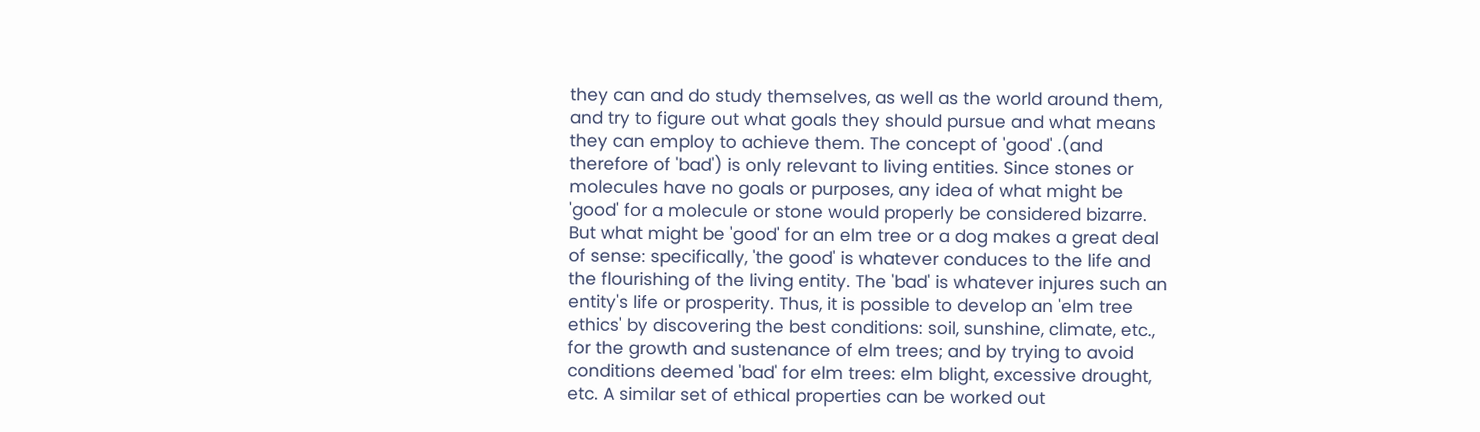they can and do study themselves, as well as the world around them, and try to figure out what goals they should pursue and what means they can employ to achieve them. The concept of 'good' .(and therefore of 'bad') is only relevant to living entities. Since stones or molecules have no goals or purposes, any idea of what might be 'good' for a molecule or stone would properly be considered bizarre. But what might be 'good' for an elm tree or a dog makes a great deal of sense: specifically, 'the good' is whatever conduces to the life and the flourishing of the living entity. The 'bad' is whatever injures such an entity's life or prosperity. Thus, it is possible to develop an 'elm tree ethics' by discovering the best conditions: soil, sunshine, climate, etc., for the growth and sustenance of elm trees; and by trying to avoid conditions deemed 'bad' for elm trees: elm blight, excessive drought, etc. A similar set of ethical properties can be worked out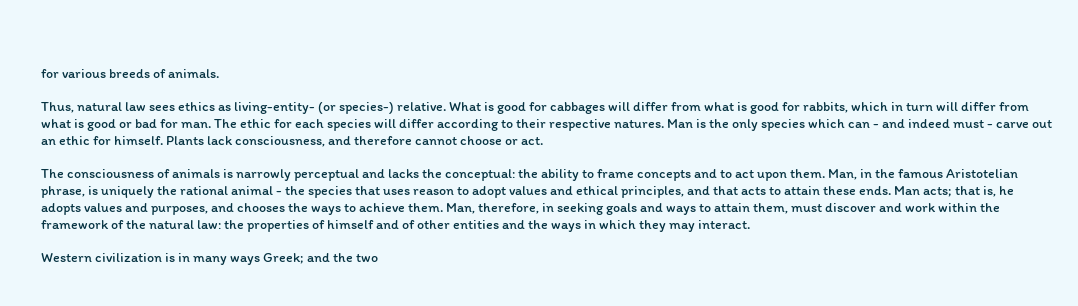for various breeds of animals.

Thus, natural law sees ethics as living-entity- (or species-) relative. What is good for cabbages will differ from what is good for rabbits, which in turn will differ from what is good or bad for man. The ethic for each species will differ according to their respective natures. Man is the only species which can - and indeed must - carve out an ethic for himself. Plants lack consciousness, and therefore cannot choose or act.

The consciousness of animals is narrowly perceptual and lacks the conceptual: the ability to frame concepts and to act upon them. Man, in the famous Aristotelian phrase, is uniquely the rational animal - the species that uses reason to adopt values and ethical principles, and that acts to attain these ends. Man acts; that is, he adopts values and purposes, and chooses the ways to achieve them. Man, therefore, in seeking goals and ways to attain them, must discover and work within the framework of the natural law: the properties of himself and of other entities and the ways in which they may interact.

Western civilization is in many ways Greek; and the two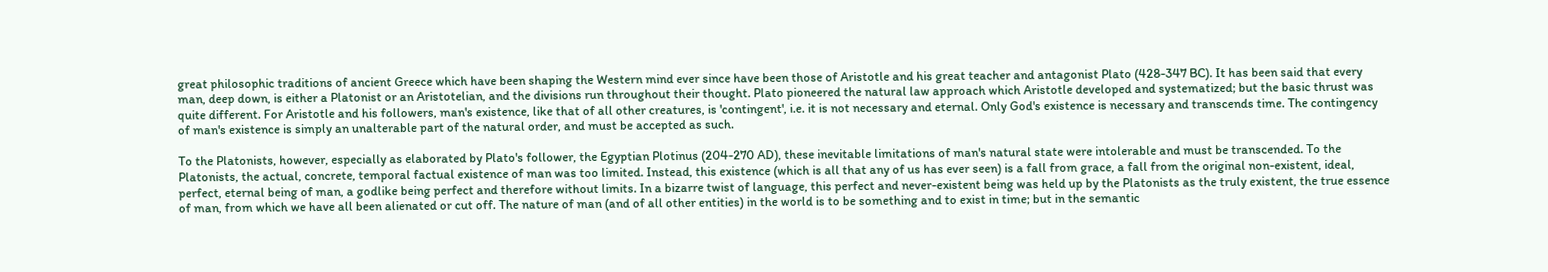great philosophic traditions of ancient Greece which have been shaping the Western mind ever since have been those of Aristotle and his great teacher and antagonist Plato (428-347 BC). It has been said that every man, deep down, is either a Platonist or an Aristotelian, and the divisions run throughout their thought. Plato pioneered the natural law approach which Aristotle developed and systematized; but the basic thrust was quite different. For Aristotle and his followers, man's existence, like that of all other creatures, is 'contingent', i.e. it is not necessary and eternal. Only God's existence is necessary and transcends time. The contingency of man's existence is simply an unalterable part of the natural order, and must be accepted as such.

To the Platonists, however, especially as elaborated by Plato's follower, the Egyptian Plotinus (204-270 AD), these inevitable limitations of man's natural state were intolerable and must be transcended. To the Platonists, the actual, concrete, temporal factual existence of man was too limited. Instead, this existence (which is all that any of us has ever seen) is a fall from grace, a fall from the original non-existent, ideal, perfect, eternal being of man, a godlike being perfect and therefore without limits. In a bizarre twist of language, this perfect and never-existent being was held up by the Platonists as the truly existent, the true essence of man, from which we have all been alienated or cut off. The nature of man (and of all other entities) in the world is to be something and to exist in time; but in the semantic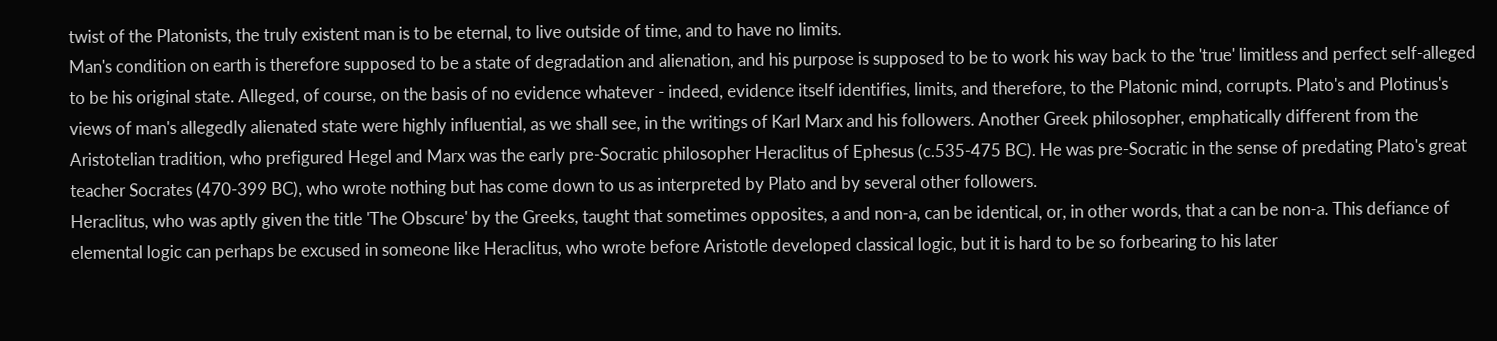twist of the Platonists, the truly existent man is to be eternal, to live outside of time, and to have no limits.
Man's condition on earth is therefore supposed to be a state of degradation and alienation, and his purpose is supposed to be to work his way back to the 'true' limitless and perfect self-alleged to be his original state. Alleged, of course, on the basis of no evidence whatever - indeed, evidence itself identifies, limits, and therefore, to the Platonic mind, corrupts. Plato's and Plotinus's views of man's allegedly alienated state were highly influential, as we shall see, in the writings of Karl Marx and his followers. Another Greek philosopher, emphatically different from the Aristotelian tradition, who prefigured Hegel and Marx was the early pre-Socratic philosopher Heraclitus of Ephesus (c.535-475 BC). He was pre-Socratic in the sense of predating Plato's great teacher Socrates (470-399 BC), who wrote nothing but has come down to us as interpreted by Plato and by several other followers.
Heraclitus, who was aptly given the title 'The Obscure' by the Greeks, taught that sometimes opposites, a and non-a, can be identical, or, in other words, that a can be non-a. This defiance of elemental logic can perhaps be excused in someone like Heraclitus, who wrote before Aristotle developed classical logic, but it is hard to be so forbearing to his later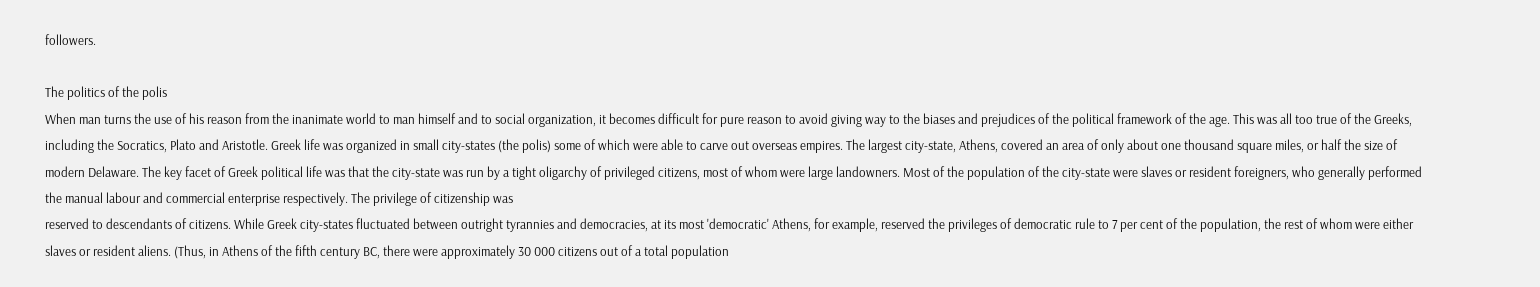followers.

The politics of the polis
When man turns the use of his reason from the inanimate world to man himself and to social organization, it becomes difficult for pure reason to avoid giving way to the biases and prejudices of the political framework of the age. This was all too true of the Greeks, including the Socratics, Plato and Aristotle. Greek life was organized in small city-states (the polis) some of which were able to carve out overseas empires. The largest city-state, Athens, covered an area of only about one thousand square miles, or half the size of modern Delaware. The key facet of Greek political life was that the city-state was run by a tight oligarchy of privileged citizens, most of whom were large landowners. Most of the population of the city-state were slaves or resident foreigners, who generally performed the manual labour and commercial enterprise respectively. The privilege of citizenship was
reserved to descendants of citizens. While Greek city-states fluctuated between outright tyrannies and democracies, at its most 'democratic' Athens, for example, reserved the privileges of democratic rule to 7 per cent of the population, the rest of whom were either slaves or resident aliens. (Thus, in Athens of the fifth century BC, there were approximately 30 000 citizens out of a total population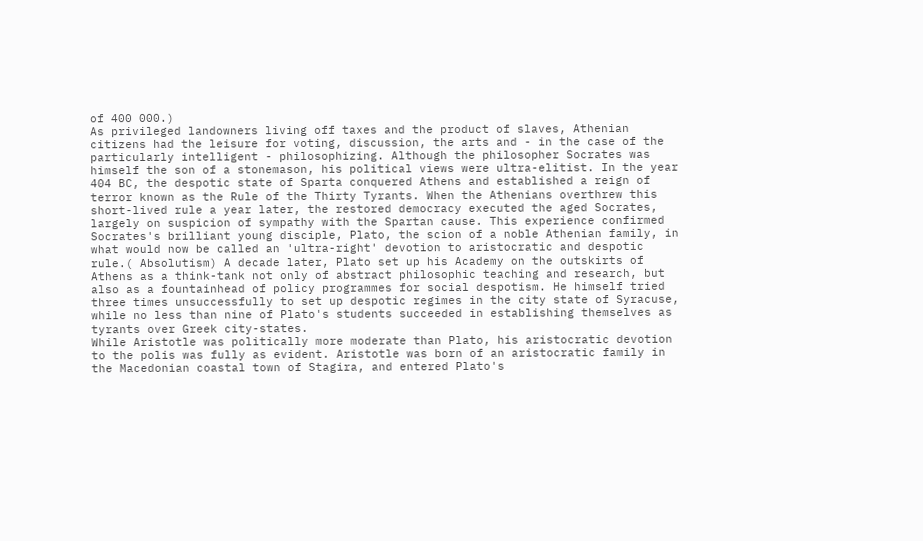of 400 000.)
As privileged landowners living off taxes and the product of slaves, Athenian citizens had the leisure for voting, discussion, the arts and - in the case of the particularly intelligent - philosophizing. Although the philosopher Socrates was himself the son of a stonemason, his political views were ultra-elitist. In the year 404 BC, the despotic state of Sparta conquered Athens and established a reign of terror known as the Rule of the Thirty Tyrants. When the Athenians overthrew this short-lived rule a year later, the restored democracy executed the aged Socrates, largely on suspicion of sympathy with the Spartan cause. This experience confirmed Socrates's brilliant young disciple, Plato, the scion of a noble Athenian family, in what would now be called an 'ultra-right' devotion to aristocratic and despotic rule.( Absolutism) A decade later, Plato set up his Academy on the outskirts of Athens as a think-tank not only of abstract philosophic teaching and research, but also as a fountainhead of policy programmes for social despotism. He himself tried three times unsuccessfully to set up despotic regimes in the city state of Syracuse, while no less than nine of Plato's students succeeded in establishing themselves as tyrants over Greek city-states.
While Aristotle was politically more moderate than Plato, his aristocratic devotion to the polis was fully as evident. Aristotle was born of an aristocratic family in the Macedonian coastal town of Stagira, and entered Plato's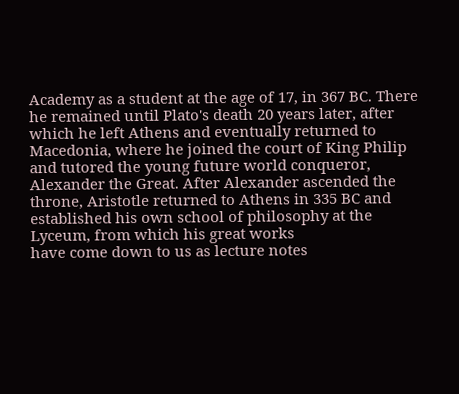Academy as a student at the age of 17, in 367 BC. There he remained until Plato's death 20 years later, after which he left Athens and eventually returned to Macedonia, where he joined the court of King Philip and tutored the young future world conqueror, Alexander the Great. After Alexander ascended the throne, Aristotle returned to Athens in 335 BC and established his own school of philosophy at the Lyceum, from which his great works
have come down to us as lecture notes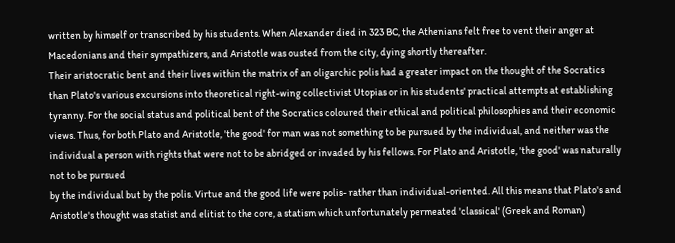written by himself or transcribed by his students. When Alexander died in 323 BC, the Athenians felt free to vent their anger at Macedonians and their sympathizers, and Aristotle was ousted from the city, dying shortly thereafter.
Their aristocratic bent and their lives within the matrix of an oligarchic polis had a greater impact on the thought of the Socratics than Plato's various excursions into theoretical right-wing collectivist Utopias or in his students' practical attempts at establishing tyranny. For the social status and political bent of the Socratics coloured their ethical and political philosophies and their economic views. Thus, for both Plato and Aristotle, 'the good' for man was not something to be pursued by the individual, and neither was the individual a person with rights that were not to be abridged or invaded by his fellows. For Plato and Aristotle, 'the good' was naturally not to be pursued
by the individual but by the polis. Virtue and the good life were polis- rather than individual-oriented. All this means that Plato's and Aristotle's thought was statist and elitist to the core, a statism which unfortunately permeated 'classical' (Greek and Roman)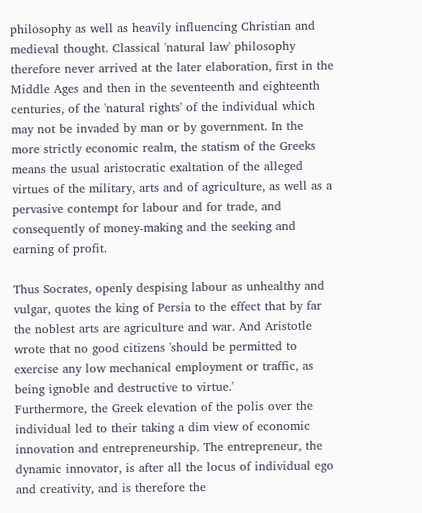philosophy as well as heavily influencing Christian and medieval thought. Classical 'natural law' philosophy therefore never arrived at the later elaboration, first in the Middle Ages and then in the seventeenth and eighteenth centuries, of the 'natural rights' of the individual which may not be invaded by man or by government. In the more strictly economic realm, the statism of the Greeks means the usual aristocratic exaltation of the alleged virtues of the military, arts and of agriculture, as well as a pervasive contempt for labour and for trade, and consequently of money-making and the seeking and earning of profit.

Thus Socrates, openly despising labour as unhealthy and vulgar, quotes the king of Persia to the effect that by far the noblest arts are agriculture and war. And Aristotle wrote that no good citizens 'should be permitted to exercise any low mechanical employment or traffic, as being ignoble and destructive to virtue.'
Furthermore, the Greek elevation of the polis over the individual led to their taking a dim view of economic innovation and entrepreneurship. The entrepreneur, the dynamic innovator, is after all the locus of individual ego and creativity, and is therefore the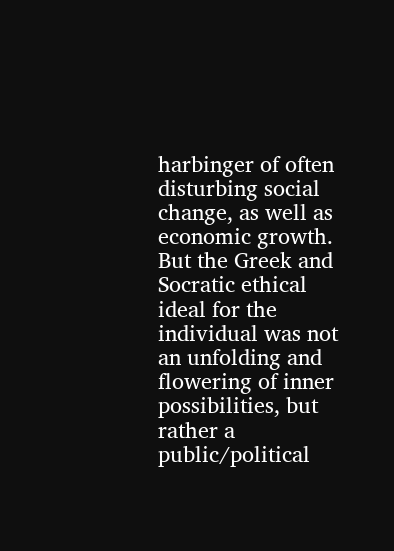harbinger of often disturbing social change, as well as economic growth. But the Greek and Socratic ethical ideal for the individual was not an unfolding and flowering of inner possibilities, but rather a public/political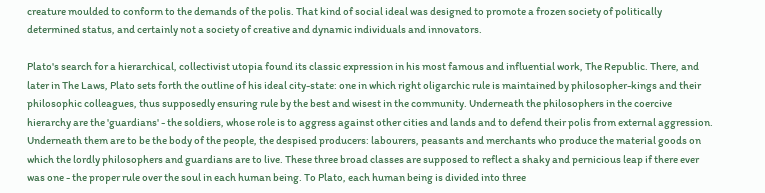creature moulded to conform to the demands of the polis. That kind of social ideal was designed to promote a frozen society of politically determined status, and certainly not a society of creative and dynamic individuals and innovators.

Plato's search for a hierarchical, collectivist utopia found its classic expression in his most famous and influential work, The Republic. There, and later in The Laws, Plato sets forth the outline of his ideal city-state: one in which right oligarchic rule is maintained by philosopher-kings and their philosophic colleagues, thus supposedly ensuring rule by the best and wisest in the community. Underneath the philosophers in the coercive hierarchy are the 'guardians' - the soldiers, whose role is to aggress against other cities and lands and to defend their polis from external aggression. Underneath them are to be the body of the people, the despised producers: labourers, peasants and merchants who produce the material goods on which the lordly philosophers and guardians are to live. These three broad classes are supposed to reflect a shaky and pernicious leap if there ever was one - the proper rule over the soul in each human being. To Plato, each human being is divided into three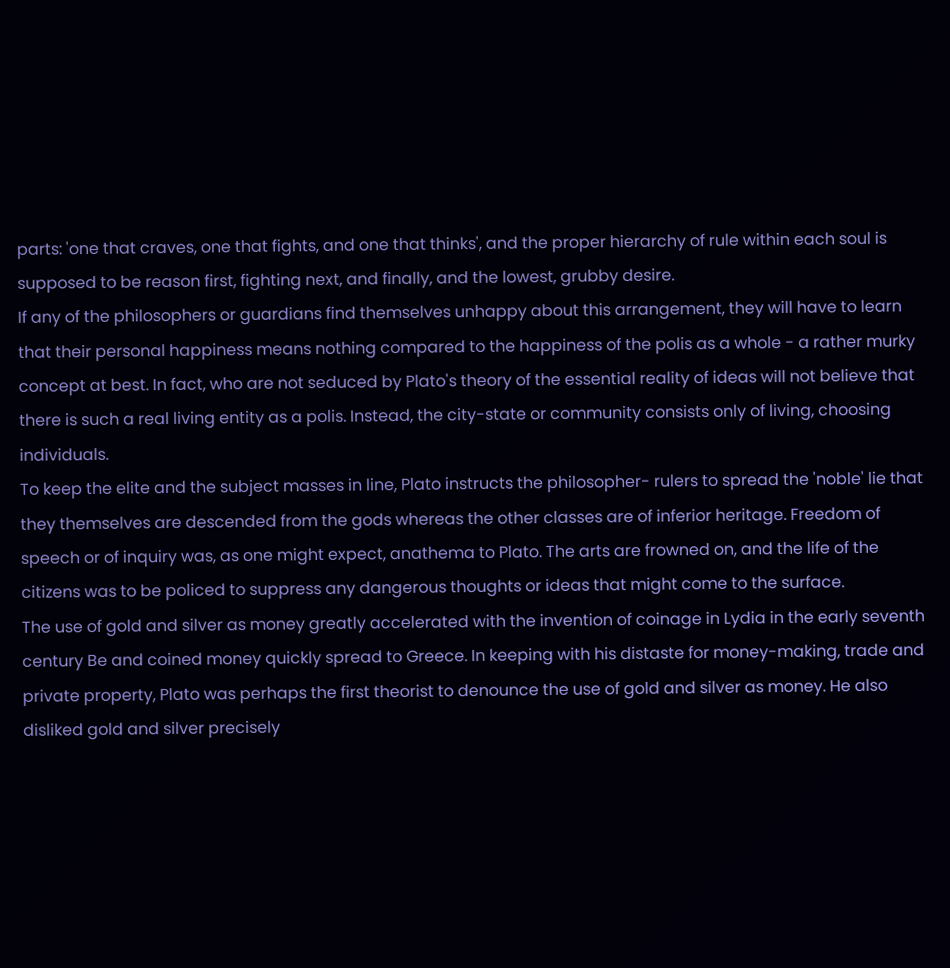parts: 'one that craves, one that fights, and one that thinks', and the proper hierarchy of rule within each soul is supposed to be reason first, fighting next, and finally, and the lowest, grubby desire.
If any of the philosophers or guardians find themselves unhappy about this arrangement, they will have to learn that their personal happiness means nothing compared to the happiness of the polis as a whole - a rather murky concept at best. In fact, who are not seduced by Plato's theory of the essential reality of ideas will not believe that there is such a real living entity as a polis. Instead, the city-state or community consists only of living, choosing individuals.
To keep the elite and the subject masses in line, Plato instructs the philosopher- rulers to spread the 'noble' lie that they themselves are descended from the gods whereas the other classes are of inferior heritage. Freedom of speech or of inquiry was, as one might expect, anathema to Plato. The arts are frowned on, and the life of the citizens was to be policed to suppress any dangerous thoughts or ideas that might come to the surface.
The use of gold and silver as money greatly accelerated with the invention of coinage in Lydia in the early seventh century Be and coined money quickly spread to Greece. In keeping with his distaste for money-making, trade and private property, Plato was perhaps the first theorist to denounce the use of gold and silver as money. He also disliked gold and silver precisely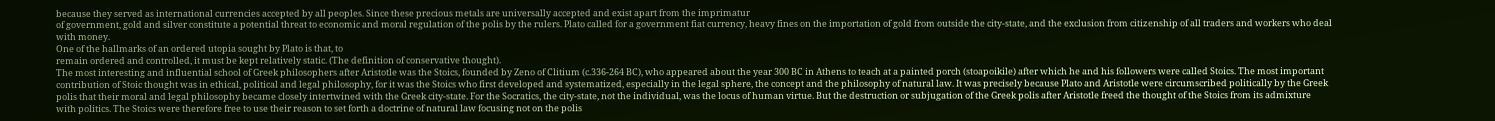because they served as international currencies accepted by all peoples. Since these precious metals are universally accepted and exist apart from the imprimatur
of government, gold and silver constitute a potential threat to economic and moral regulation of the polis by the rulers. Plato called for a government fiat currency, heavy fines on the importation of gold from outside the city-state, and the exclusion from citizenship of all traders and workers who deal with money.
One of the hallmarks of an ordered utopia sought by Plato is that, to
remain ordered and controlled, it must be kept relatively static. (The definition of conservative thought).
The most interesting and influential school of Greek philosophers after Aristotle was the Stoics, founded by Zeno of Clitium (c.336-264 BC), who appeared about the year 300 BC in Athens to teach at a painted porch (stoapoikile) after which he and his followers were called Stoics. The most important contribution of Stoic thought was in ethical, political and legal philosophy, for it was the Stoics who first developed and systematized, especially in the legal sphere, the concept and the philosophy of natural law. It was precisely because Plato and Aristotle were circumscribed politically by the Greek polis that their moral and legal philosophy became closely intertwined with the Greek city-state. For the Socratics, the city-state, not the individual, was the locus of human virtue. But the destruction or subjugation of the Greek polis after Aristotle freed the thought of the Stoics from its admixture with politics. The Stoics were therefore free to use their reason to set forth a doctrine of natural law focusing not on the polis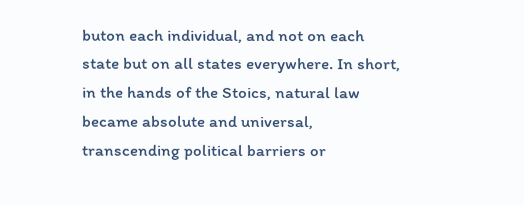buton each individual, and not on each state but on all states everywhere. In short, in the hands of the Stoics, natural law became absolute and universal, transcending political barriers or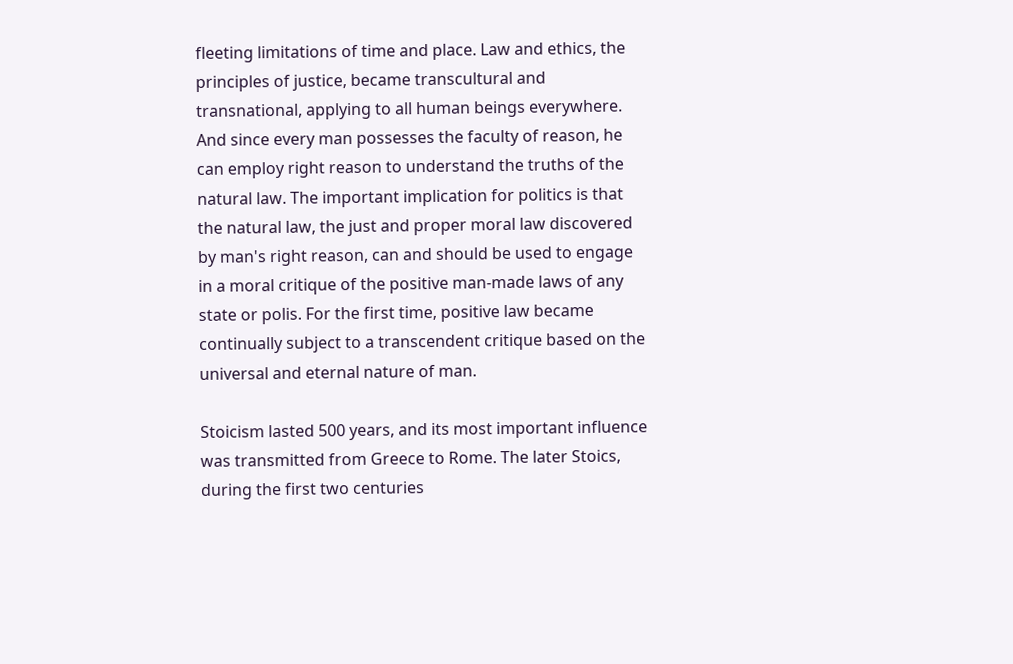fleeting limitations of time and place. Law and ethics, the principles of justice, became transcultural and transnational, applying to all human beings everywhere. And since every man possesses the faculty of reason, he can employ right reason to understand the truths of the natural law. The important implication for politics is that the natural law, the just and proper moral law discovered by man's right reason, can and should be used to engage in a moral critique of the positive man-made laws of any state or polis. For the first time, positive law became continually subject to a transcendent critique based on the universal and eternal nature of man.

Stoicism lasted 500 years, and its most important influence was transmitted from Greece to Rome. The later Stoics, during the first two centuries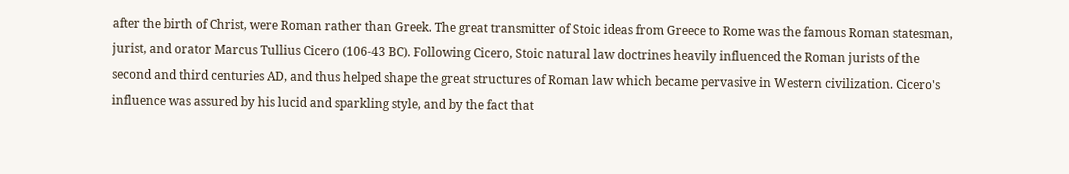after the birth of Christ, were Roman rather than Greek. The great transmitter of Stoic ideas from Greece to Rome was the famous Roman statesman, jurist, and orator Marcus Tullius Cicero (106-43 BC). Following Cicero, Stoic natural law doctrines heavily influenced the Roman jurists of the second and third centuries AD, and thus helped shape the great structures of Roman law which became pervasive in Western civilization. Cicero's influence was assured by his lucid and sparkling style, and by the fact that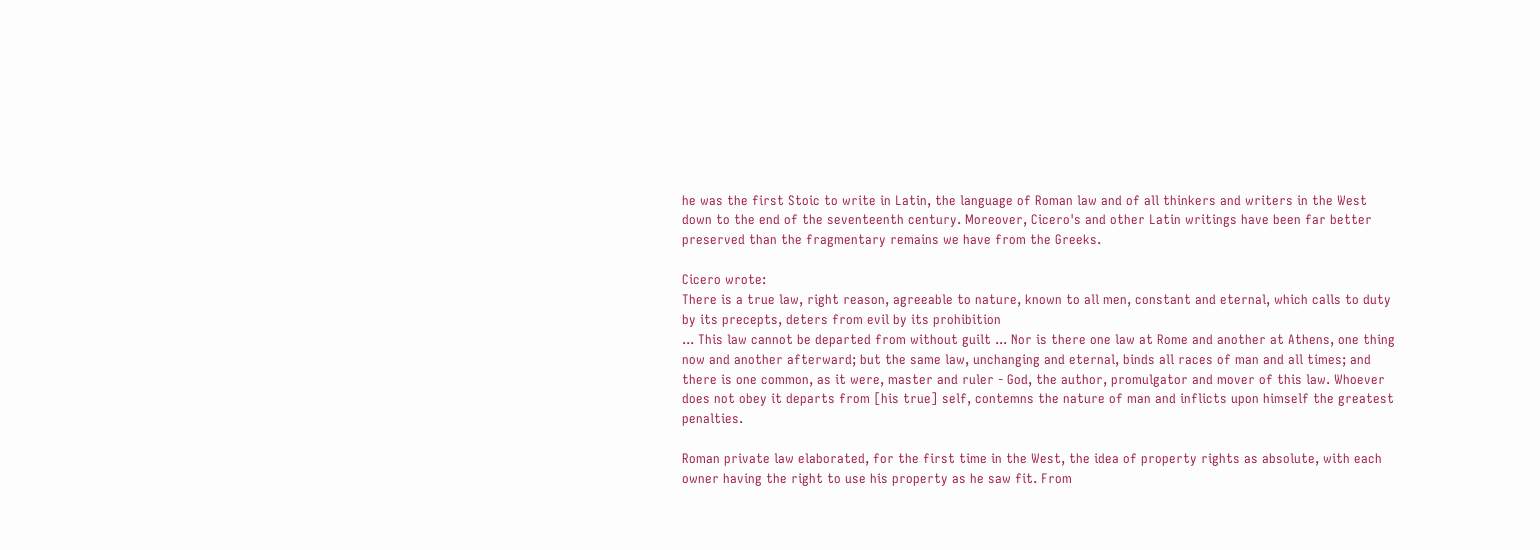he was the first Stoic to write in Latin, the language of Roman law and of all thinkers and writers in the West down to the end of the seventeenth century. Moreover, Cicero's and other Latin writings have been far better preserved than the fragmentary remains we have from the Greeks.

Cicero wrote:
There is a true law, right reason, agreeable to nature, known to all men, constant and eternal, which calls to duty by its precepts, deters from evil by its prohibition
... This law cannot be departed from without guilt ... Nor is there one law at Rome and another at Athens, one thing now and another afterward; but the same law, unchanging and eternal, binds all races of man and all times; and there is one common, as it were, master and ruler - God, the author, promulgator and mover of this law. Whoever does not obey it departs from [his true] self, contemns the nature of man and inflicts upon himself the greatest penalties.

Roman private law elaborated, for the first time in the West, the idea of property rights as absolute, with each owner having the right to use his property as he saw fit. From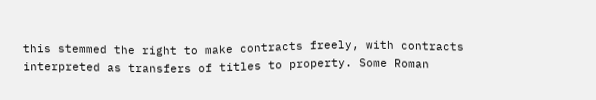this stemmed the right to make contracts freely, with contracts interpreted as transfers of titles to property. Some Roman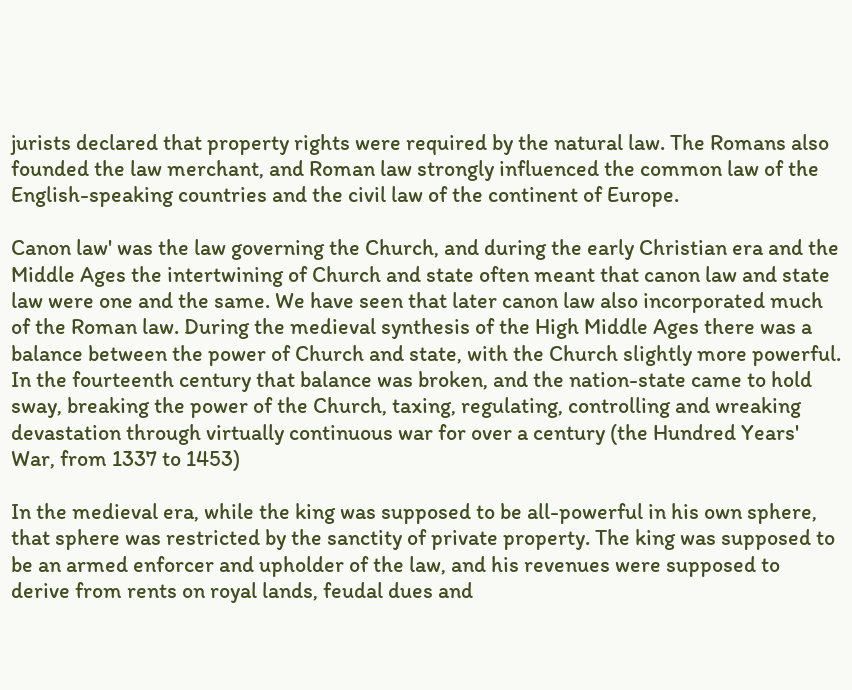jurists declared that property rights were required by the natural law. The Romans also founded the law merchant, and Roman law strongly influenced the common law of the English-speaking countries and the civil law of the continent of Europe.

Canon law' was the law governing the Church, and during the early Christian era and the Middle Ages the intertwining of Church and state often meant that canon law and state law were one and the same. We have seen that later canon law also incorporated much of the Roman law. During the medieval synthesis of the High Middle Ages there was a balance between the power of Church and state, with the Church slightly more powerful. In the fourteenth century that balance was broken, and the nation-state came to hold sway, breaking the power of the Church, taxing, regulating, controlling and wreaking devastation through virtually continuous war for over a century (the Hundred Years' War, from 1337 to 1453)

In the medieval era, while the king was supposed to be all-powerful in his own sphere, that sphere was restricted by the sanctity of private property. The king was supposed to be an armed enforcer and upholder of the law, and his revenues were supposed to derive from rents on royal lands, feudal dues and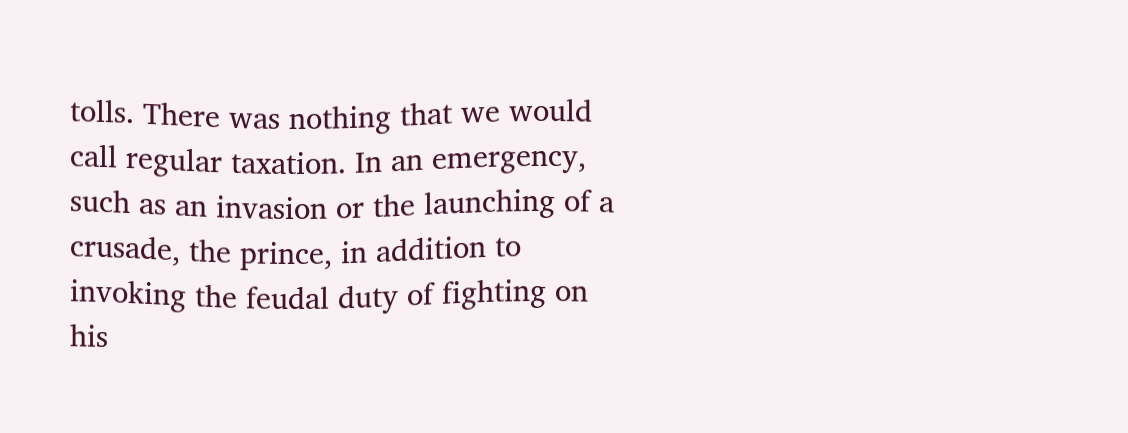tolls. There was nothing that we would call regular taxation. In an emergency, such as an invasion or the launching of a crusade, the prince, in addition to invoking the feudal duty of fighting on his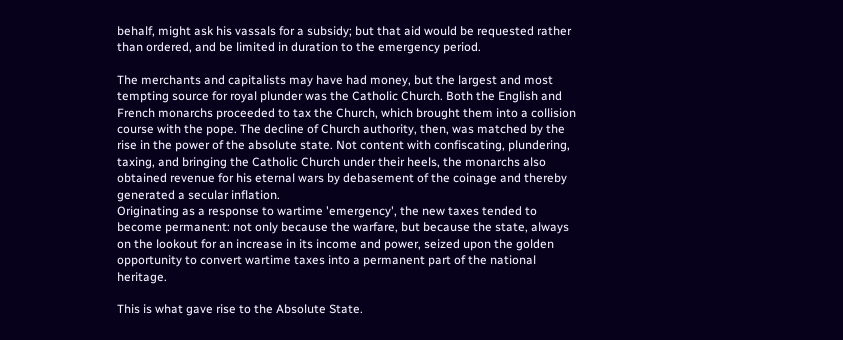behalf, might ask his vassals for a subsidy; but that aid would be requested rather than ordered, and be limited in duration to the emergency period.

The merchants and capitalists may have had money, but the largest and most tempting source for royal plunder was the Catholic Church. Both the English and French monarchs proceeded to tax the Church, which brought them into a collision course with the pope. The decline of Church authority, then, was matched by the rise in the power of the absolute state. Not content with confiscating, plundering, taxing, and bringing the Catholic Church under their heels, the monarchs also obtained revenue for his eternal wars by debasement of the coinage and thereby generated a secular inflation.
Originating as a response to wartime 'emergency', the new taxes tended to become permanent: not only because the warfare, but because the state, always on the lookout for an increase in its income and power, seized upon the golden opportunity to convert wartime taxes into a permanent part of the national heritage.

This is what gave rise to the Absolute State.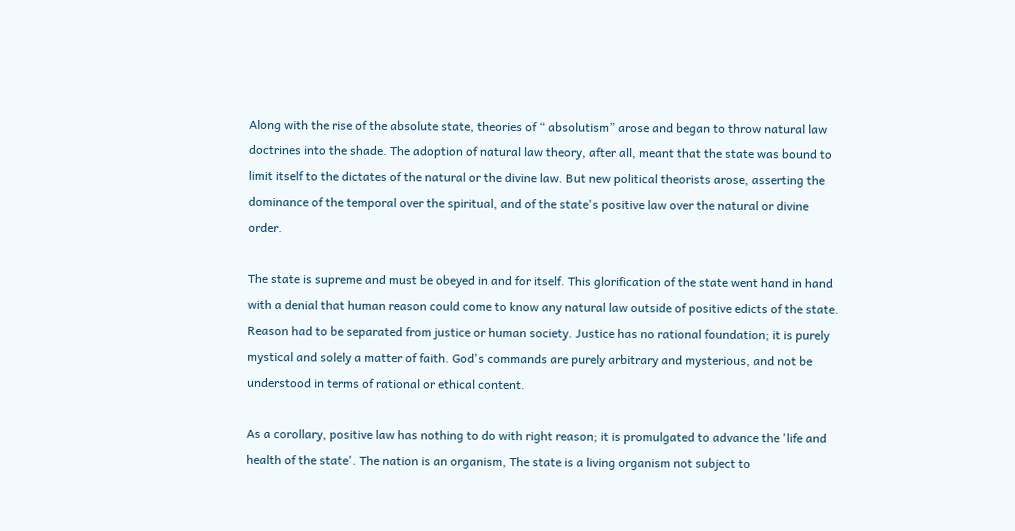Along with the rise of the absolute state, theories of “ absolutism” arose and began to throw natural law doctrines into the shade. The adoption of natural law theory, after all, meant that the state was bound to limit itself to the dictates of the natural or the divine law. But new political theorists arose, asserting the dominance of the temporal over the spiritual, and of the state's positive law over the natural or divine order.

The state is supreme and must be obeyed in and for itself. This glorification of the state went hand in hand with a denial that human reason could come to know any natural law outside of positive edicts of the state. Reason had to be separated from justice or human society. Justice has no rational foundation; it is purely mystical and solely a matter of faith. God's commands are purely arbitrary and mysterious, and not be understood in terms of rational or ethical content.

As a corollary, positive law has nothing to do with right reason; it is promulgated to advance the 'life and health of the state'. The nation is an organism, The state is a living organism not subject to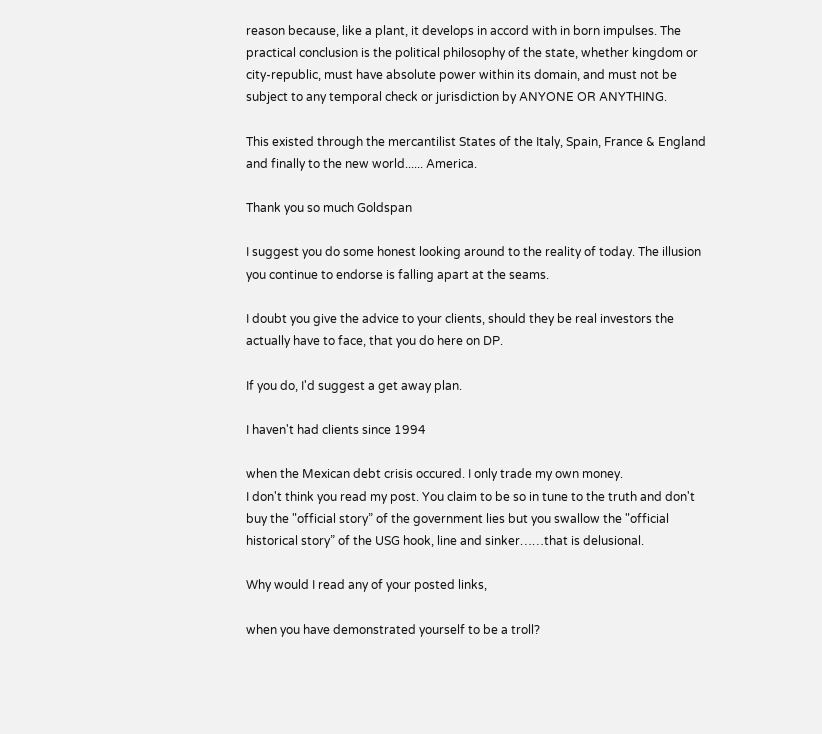reason because, like a plant, it develops in accord with in born impulses. The practical conclusion is the political philosophy of the state, whether kingdom or city-republic, must have absolute power within its domain, and must not be subject to any temporal check or jurisdiction by ANYONE OR ANYTHING.

This existed through the mercantilist States of the Italy, Spain, France & England and finally to the new world...... America.

Thank you so much Goldspan

I suggest you do some honest looking around to the reality of today. The illusion you continue to endorse is falling apart at the seams.

I doubt you give the advice to your clients, should they be real investors the actually have to face, that you do here on DP.

If you do, I'd suggest a get away plan.

I haven't had clients since 1994

when the Mexican debt crisis occured. I only trade my own money.
I don't think you read my post. You claim to be so in tune to the truth and don't buy the "official story” of the government lies but you swallow the "official historical story” of the USG hook, line and sinker……that is delusional.

Why would I read any of your posted links,

when you have demonstrated yourself to be a troll?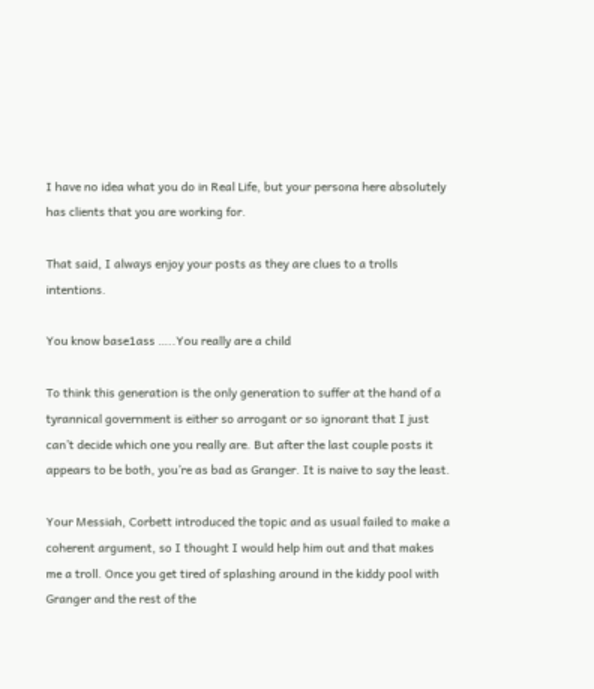I have no idea what you do in Real Life, but your persona here absolutely has clients that you are working for.

That said, I always enjoy your posts as they are clues to a trolls intentions.

You know base1ass …..You really are a child

To think this generation is the only generation to suffer at the hand of a tyrannical government is either so arrogant or so ignorant that I just can’t decide which one you really are. But after the last couple posts it appears to be both, you’re as bad as Granger. It is naive to say the least.

Your Messiah, Corbett introduced the topic and as usual failed to make a coherent argument, so I thought I would help him out and that makes me a troll. Once you get tired of splashing around in the kiddy pool with Granger and the rest of the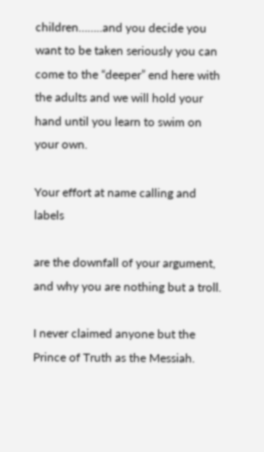children……..and you decide you want to be taken seriously you can come to the “deeper” end here with the adults and we will hold your hand until you learn to swim on your own.

Your effort at name calling and labels

are the downfall of your argument, and why you are nothing but a troll.

I never claimed anyone but the Prince of Truth as the Messiah.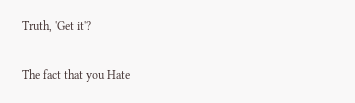Truth, 'Get it'?

The fact that you Hate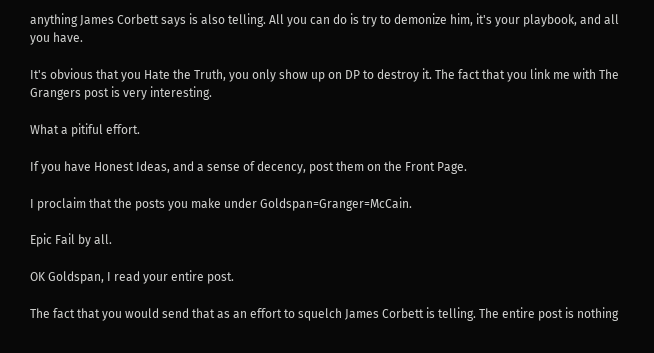anything James Corbett says is also telling. All you can do is try to demonize him, it's your playbook, and all you have.

It's obvious that you Hate the Truth, you only show up on DP to destroy it. The fact that you link me with The Grangers post is very interesting.

What a pitiful effort.

If you have Honest Ideas, and a sense of decency, post them on the Front Page.

I proclaim that the posts you make under Goldspan=Granger=McCain.

Epic Fail by all.

OK Goldspan, I read your entire post.

The fact that you would send that as an effort to squelch James Corbett is telling. The entire post is nothing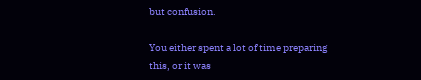but confusion.

You either spent a lot of time preparing this, or it was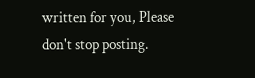written for you, Please don't stop posting.